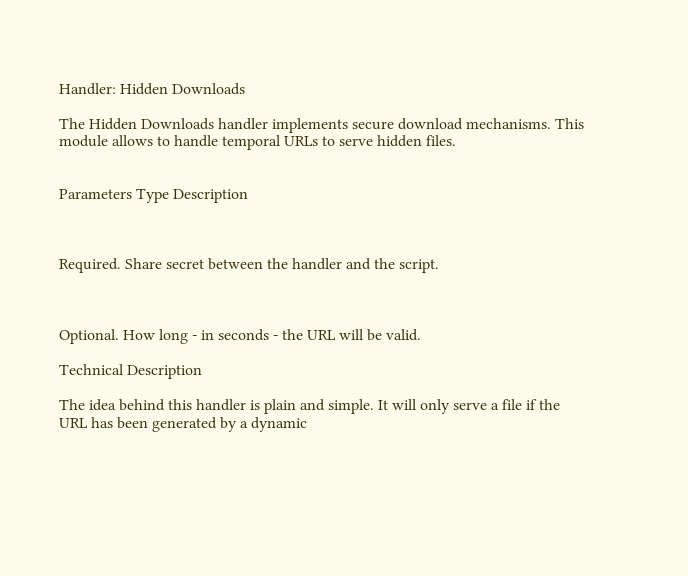Handler: Hidden Downloads

The Hidden Downloads handler implements secure download mechanisms. This module allows to handle temporal URLs to serve hidden files.


Parameters Type Description



Required. Share secret between the handler and the script.



Optional. How long - in seconds - the URL will be valid.

Technical Description

The idea behind this handler is plain and simple. It will only serve a file if the URL has been generated by a dynamic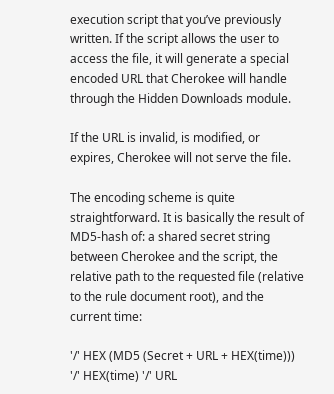execution script that you’ve previously written. If the script allows the user to access the file, it will generate a special encoded URL that Cherokee will handle through the Hidden Downloads module.

If the URL is invalid, is modified, or expires, Cherokee will not serve the file.

The encoding scheme is quite straightforward. It is basically the result of MD5-hash of: a shared secret string between Cherokee and the script, the relative path to the requested file (relative to the rule document root), and the current time:

'/' HEX (MD5 (Secret + URL + HEX(time))) '/' HEX(time) '/' URL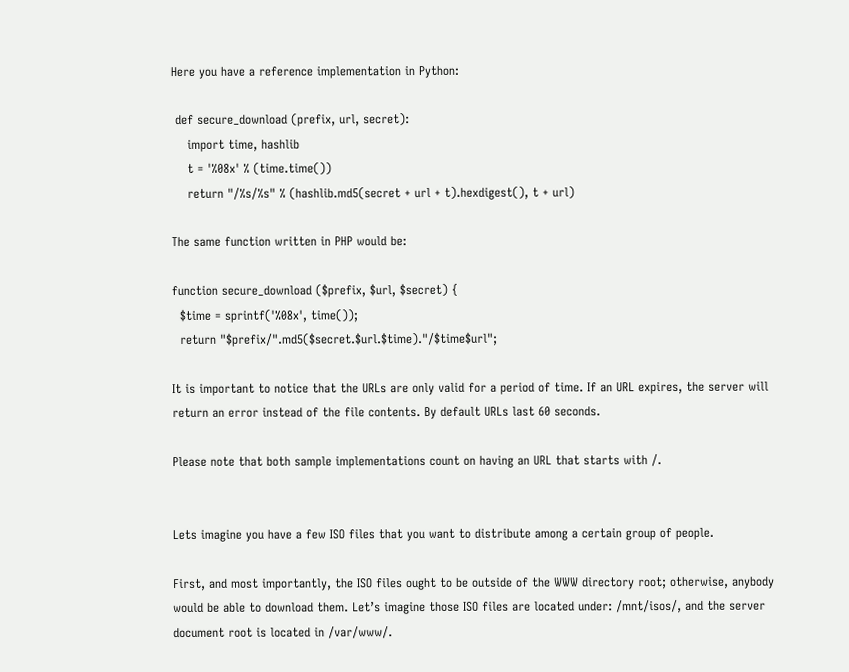Here you have a reference implementation in Python:

 def secure_download (prefix, url, secret):
    import time, hashlib
    t = '%08x' % (time.time())
    return "/%s/%s" % (hashlib.md5(secret + url + t).hexdigest(), t + url)

The same function written in PHP would be:

function secure_download ($prefix, $url, $secret) {
  $time = sprintf('%08x', time());
  return "$prefix/".md5($secret.$url.$time)."/$time$url";

It is important to notice that the URLs are only valid for a period of time. If an URL expires, the server will return an error instead of the file contents. By default URLs last 60 seconds.

Please note that both sample implementations count on having an URL that starts with /.


Lets imagine you have a few ISO files that you want to distribute among a certain group of people.

First, and most importantly, the ISO files ought to be outside of the WWW directory root; otherwise, anybody would be able to download them. Let’s imagine those ISO files are located under: /mnt/isos/, and the server document root is located in /var/www/.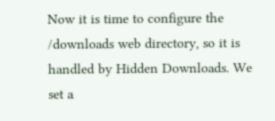Now it is time to configure the /downloads web directory, so it is handled by Hidden Downloads. We set a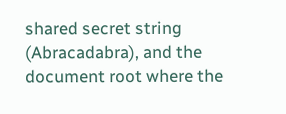shared secret string (Abracadabra), and the document root where the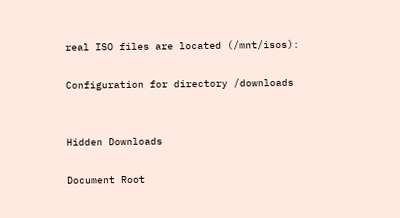real ISO files are located (/mnt/isos):

Configuration for directory /downloads


Hidden Downloads

Document Root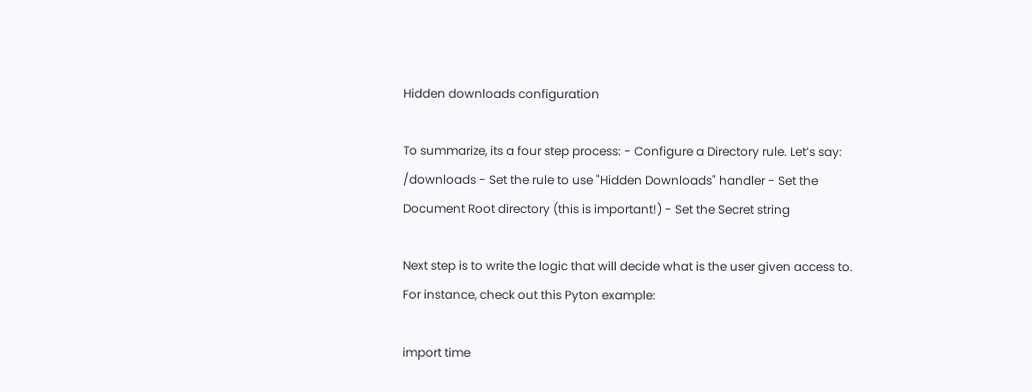Hidden downloads configuration

To summarize, its a four step process: - Configure a Directory rule. Let’s say: /downloads - Set the rule to use "Hidden Downloads" handler - Set the Document Root directory (this is important!) - Set the Secret string

Next step is to write the logic that will decide what is the user given access to. For instance, check out this Pyton example:

import time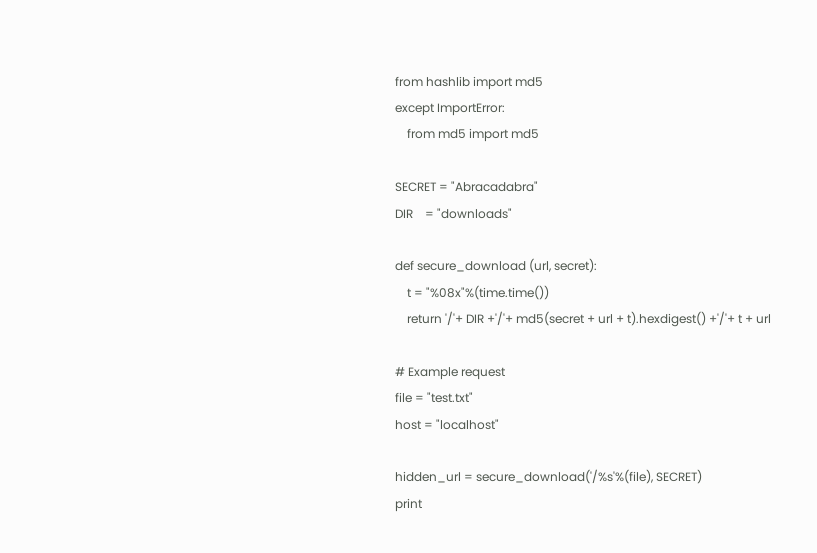from hashlib import md5
except ImportError:
    from md5 import md5

SECRET = "Abracadabra"
DIR    = "downloads"

def secure_download (url, secret):
    t = "%08x"%(time.time())
    return '/'+ DIR +'/'+ md5(secret + url + t).hexdigest() +'/'+ t + url

# Example request
file = "test.txt"
host = "localhost"

hidden_url = secure_download('/%s'%(file), SECRET)
print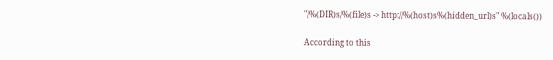"/%(DIR)s/%(file)s -> http://%(host)s%(hidden_url)s" %(locals())

According to this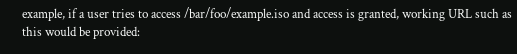example, if a user tries to access /bar/foo/example.iso and access is granted, working URL such as this would be provided: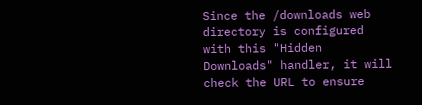Since the /downloads web directory is configured with this "Hidden Downloads" handler, it will check the URL to ensure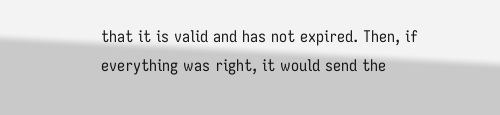that it is valid and has not expired. Then, if everything was right, it would send the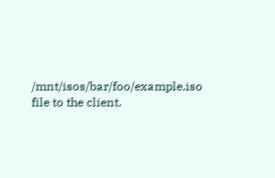/mnt/isos/bar/foo/example.iso file to the client.